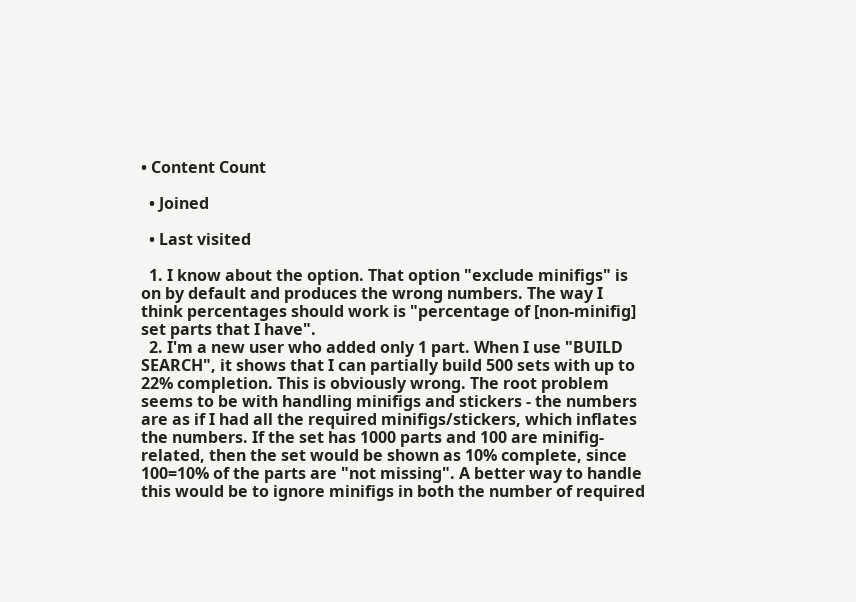• Content Count

  • Joined

  • Last visited

  1. I know about the option. That option "exclude minifigs" is on by default and produces the wrong numbers. The way I think percentages should work is "percentage of [non-minifig] set parts that I have".
  2. I'm a new user who added only 1 part. When I use "BUILD SEARCH", it shows that I can partially build 500 sets with up to 22% completion. This is obviously wrong. The root problem seems to be with handling minifigs and stickers - the numbers are as if I had all the required minifigs/stickers, which inflates the numbers. If the set has 1000 parts and 100 are minifig-related, then the set would be shown as 10% complete, since 100=10% of the parts are "not missing". A better way to handle this would be to ignore minifigs in both the number of required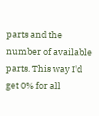parts and the number of available parts. This way I'd get 0% for all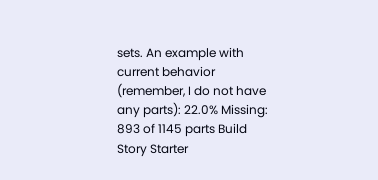sets. An example with current behavior (remember, I do not have any parts): 22.0% Missing: 893 of 1145 parts Build Story Starter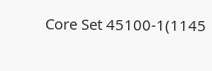Core Set 45100-1(1145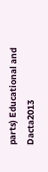parts) Educational and Dacta2013